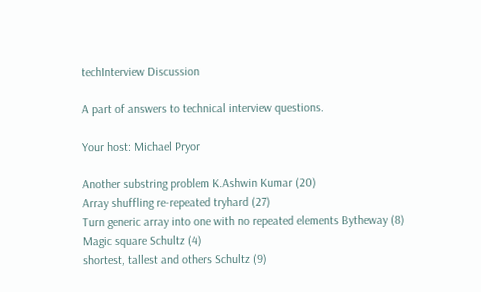techInterview Discussion

A part of answers to technical interview questions.

Your host: Michael Pryor

Another substring problem K.Ashwin Kumar (20)
Array shuffling re-repeated tryhard (27)
Turn generic array into one with no repeated elements Bytheway (8)
Magic square Schultz (4)
shortest, tallest and others Schultz (9)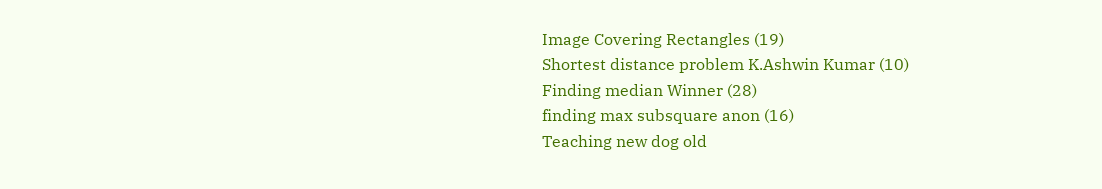Image Covering Rectangles (19)
Shortest distance problem K.Ashwin Kumar (10)
Finding median Winner (28)
finding max subsquare anon (16)
Teaching new dog old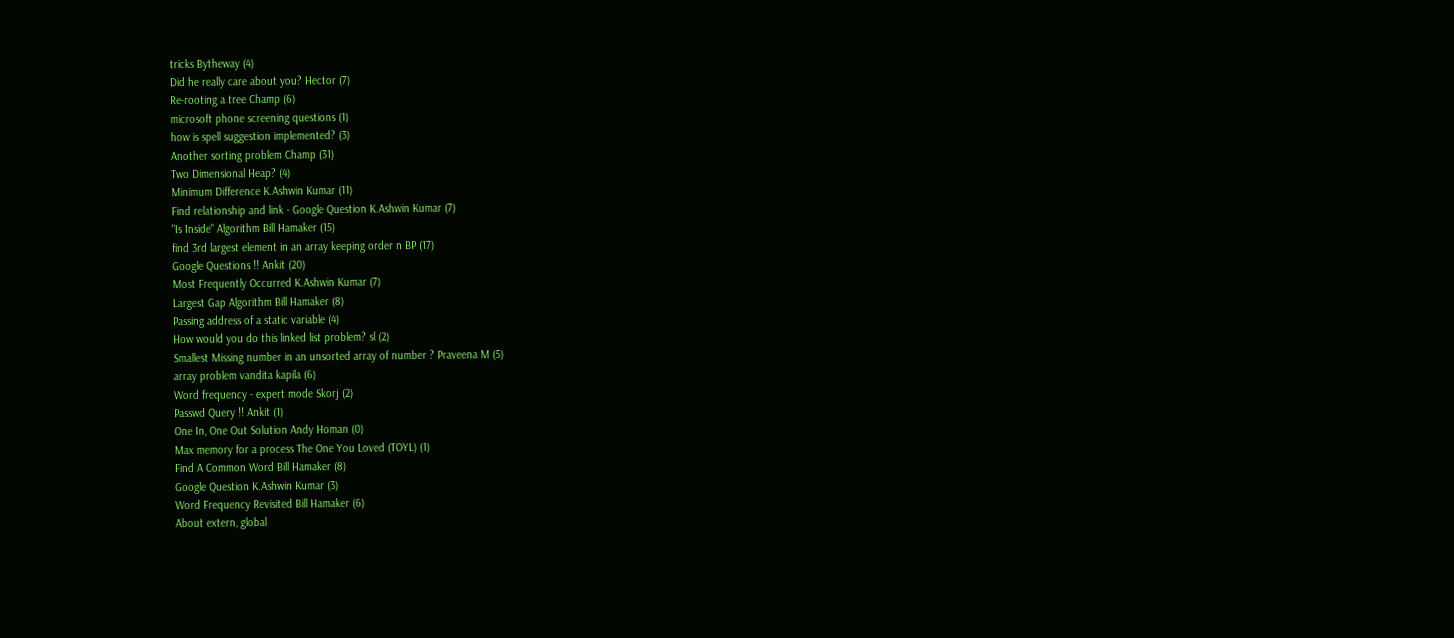tricks Bytheway (4)
Did he really care about you? Hector (7)
Re-rooting a tree Champ (6)
microsoft phone screening questions (1)
how is spell suggestion implemented? (3)
Another sorting problem Champ (31)
Two Dimensional Heap? (4)
Minimum Difference K.Ashwin Kumar (11)
Find relationship and link - Google Question K.Ashwin Kumar (7)
"Is Inside" Algorithm Bill Hamaker (15)
find 3rd largest element in an array keeping order n BP (17)
Google Questions !! Ankit (20)
Most Frequently Occurred K.Ashwin Kumar (7)
Largest Gap Algorithm Bill Hamaker (8)
Passing address of a static variable (4)
How would you do this linked list problem? sl (2)
Smallest Missing number in an unsorted array of number ? Praveena M (5)
array problem vandita kapila (6)
Word frequency - expert mode Skorj (2)
Passwd Query !! Ankit (1)
One In, One Out Solution Andy Homan (0)
Max memory for a process The One You Loved (TOYL) (1)
Find A Common Word Bill Hamaker (8)
Google Question K.Ashwin Kumar (3)
Word Frequency Revisited Bill Hamaker (6)
About extern, global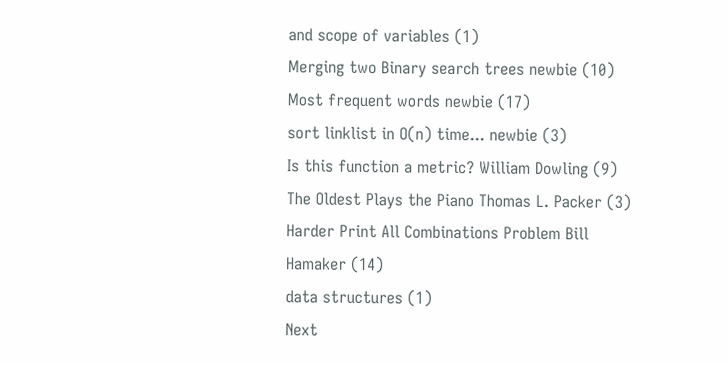and scope of variables (1)
Merging two Binary search trees newbie (10)
Most frequent words newbie (17)
sort linklist in O(n) time... newbie (3)
Is this function a metric? William Dowling (9)
The Oldest Plays the Piano Thomas L. Packer (3)
Harder Print All Combinations Problem Bill Hamaker (14)
data structures (1)
Next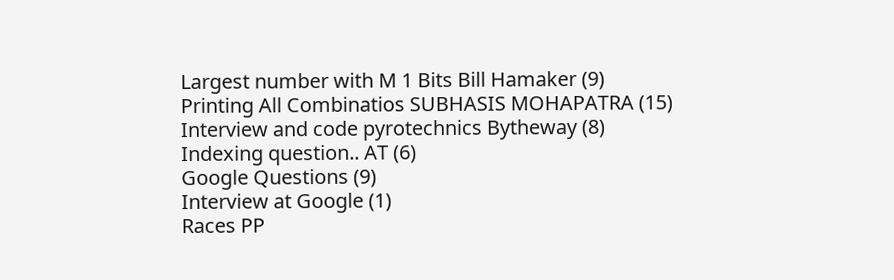Largest number with M 1 Bits Bill Hamaker (9)
Printing All Combinatios SUBHASIS MOHAPATRA (15)
Interview and code pyrotechnics Bytheway (8)
Indexing question.. AT (6)
Google Questions (9)
Interview at Google (1)
Races PP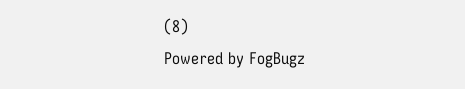(8)
Powered by FogBugz